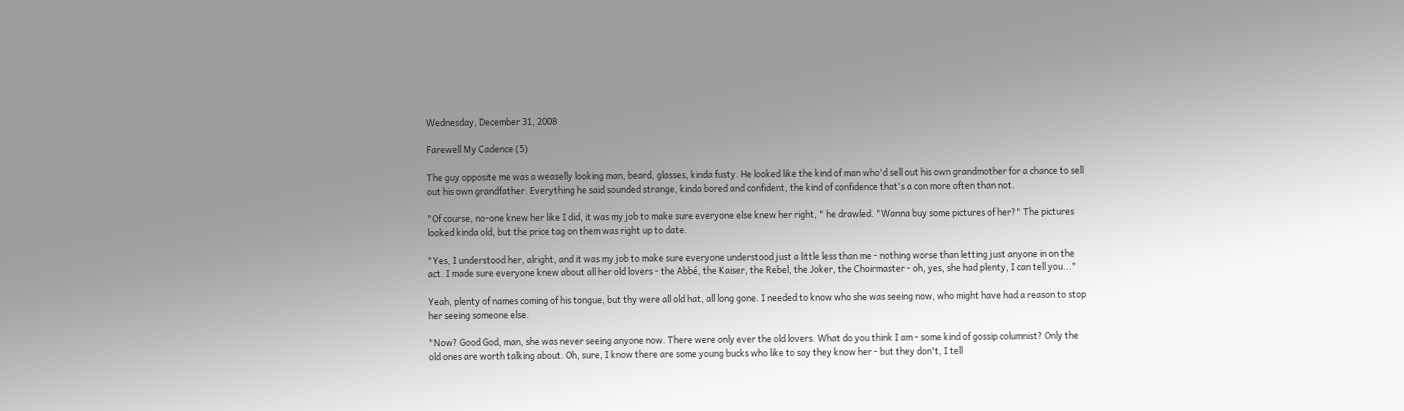Wednesday, December 31, 2008

Farewell My Cadence (5)

The guy opposite me was a weaselly looking man, beard, glasses, kinda fusty. He looked like the kind of man who'd sell out his own grandmother for a chance to sell out his own grandfather. Everything he said sounded strange, kinda bored and confident, the kind of confidence that's a con more often than not.

"Of course, no-one knew her like I did, it was my job to make sure everyone else knew her right, " he drawled. "Wanna buy some pictures of her?" The pictures looked kinda old, but the price tag on them was right up to date.

"Yes, I understood her, alright, and it was my job to make sure everyone understood just a little less than me - nothing worse than letting just anyone in on the act. I made sure everyone knew about all her old lovers - the Abbé, the Kaiser, the Rebel, the Joker, the Choirmaster - oh, yes, she had plenty, I can tell you..."

Yeah, plenty of names coming of his tongue, but thy were all old hat, all long gone. I needed to know who she was seeing now, who might have had a reason to stop her seeing someone else.

"Now? Good God, man, she was never seeing anyone now. There were only ever the old lovers. What do you think I am - some kind of gossip columnist? Only the old ones are worth talking about. Oh, sure, I know there are some young bucks who like to say they know her - but they don't, I tell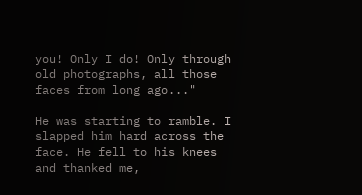you! Only I do! Only through old photographs, all those faces from long ago..."

He was starting to ramble. I slapped him hard across the face. He fell to his knees and thanked me,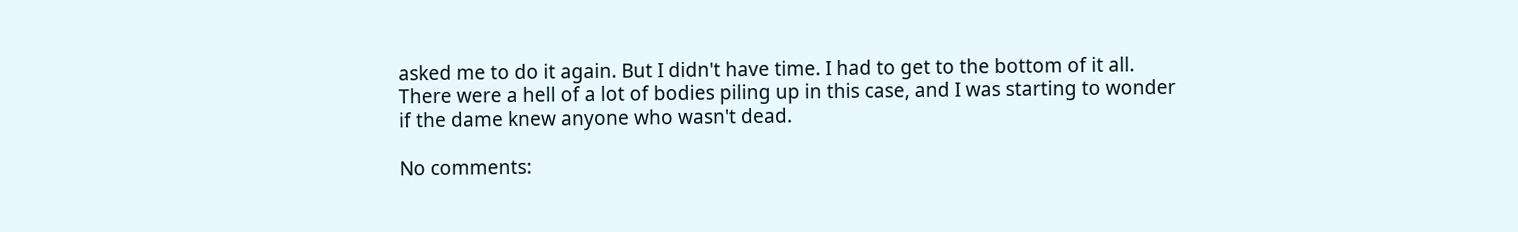asked me to do it again. But I didn't have time. I had to get to the bottom of it all. There were a hell of a lot of bodies piling up in this case, and I was starting to wonder if the dame knew anyone who wasn't dead.

No comments: